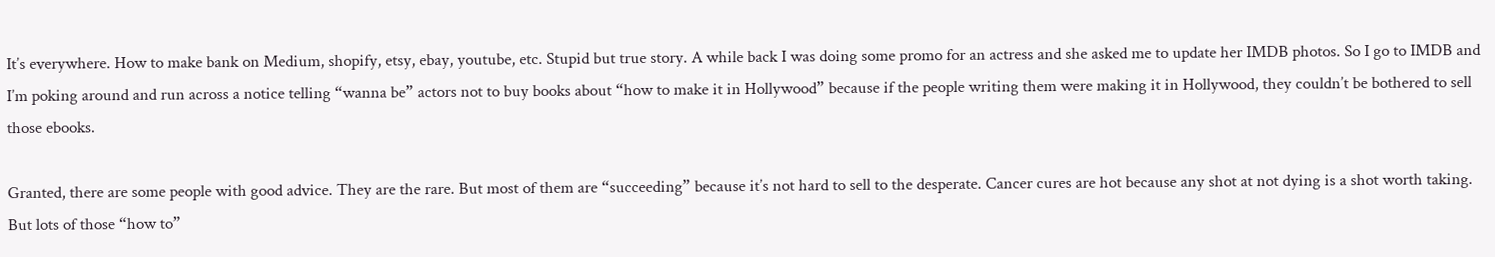It’s everywhere. How to make bank on Medium, shopify, etsy, ebay, youtube, etc. Stupid but true story. A while back I was doing some promo for an actress and she asked me to update her IMDB photos. So I go to IMDB and I’m poking around and run across a notice telling “wanna be” actors not to buy books about “how to make it in Hollywood” because if the people writing them were making it in Hollywood, they couldn’t be bothered to sell those ebooks.

Granted, there are some people with good advice. They are the rare. But most of them are “succeeding” because it’s not hard to sell to the desperate. Cancer cures are hot because any shot at not dying is a shot worth taking. But lots of those “how to”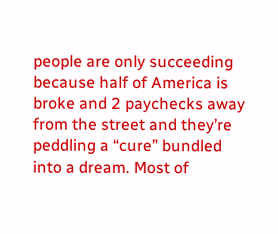people are only succeeding because half of America is broke and 2 paychecks away from the street and they’re peddling a “cure” bundled into a dream. Most of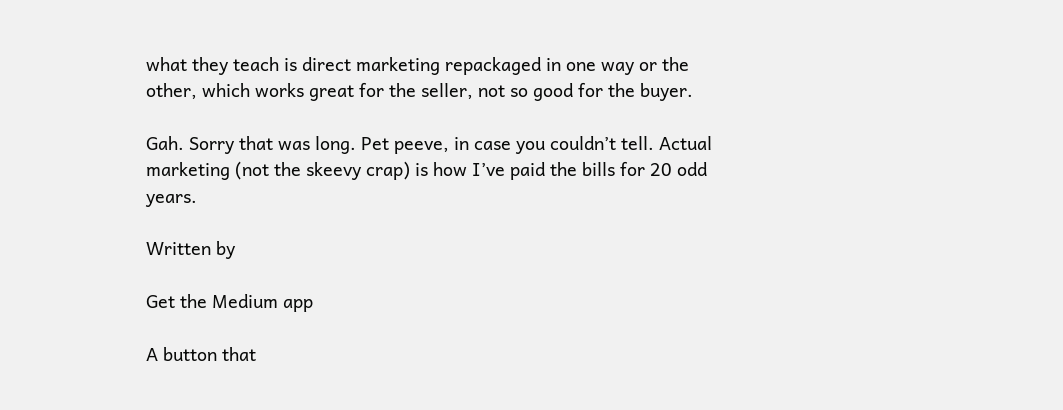what they teach is direct marketing repackaged in one way or the other, which works great for the seller, not so good for the buyer.

Gah. Sorry that was long. Pet peeve, in case you couldn’t tell. Actual marketing (not the skeevy crap) is how I’ve paid the bills for 20 odd years.

Written by

Get the Medium app

A button that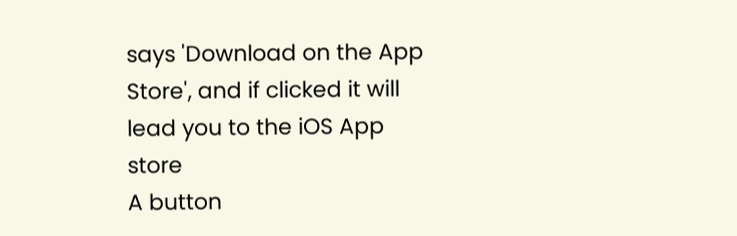says 'Download on the App Store', and if clicked it will lead you to the iOS App store
A button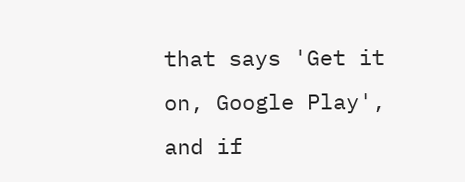that says 'Get it on, Google Play', and if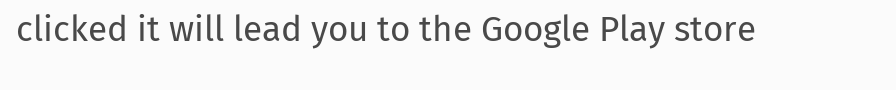clicked it will lead you to the Google Play store